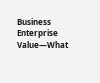Business Enterprise Value—What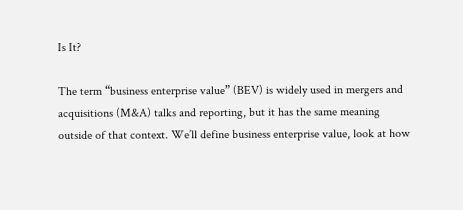Is It?

The term “business enterprise value” (BEV) is widely used in mergers and acquisitions (M&A) talks and reporting, but it has the same meaning outside of that context. We’ll define business enterprise value, look at how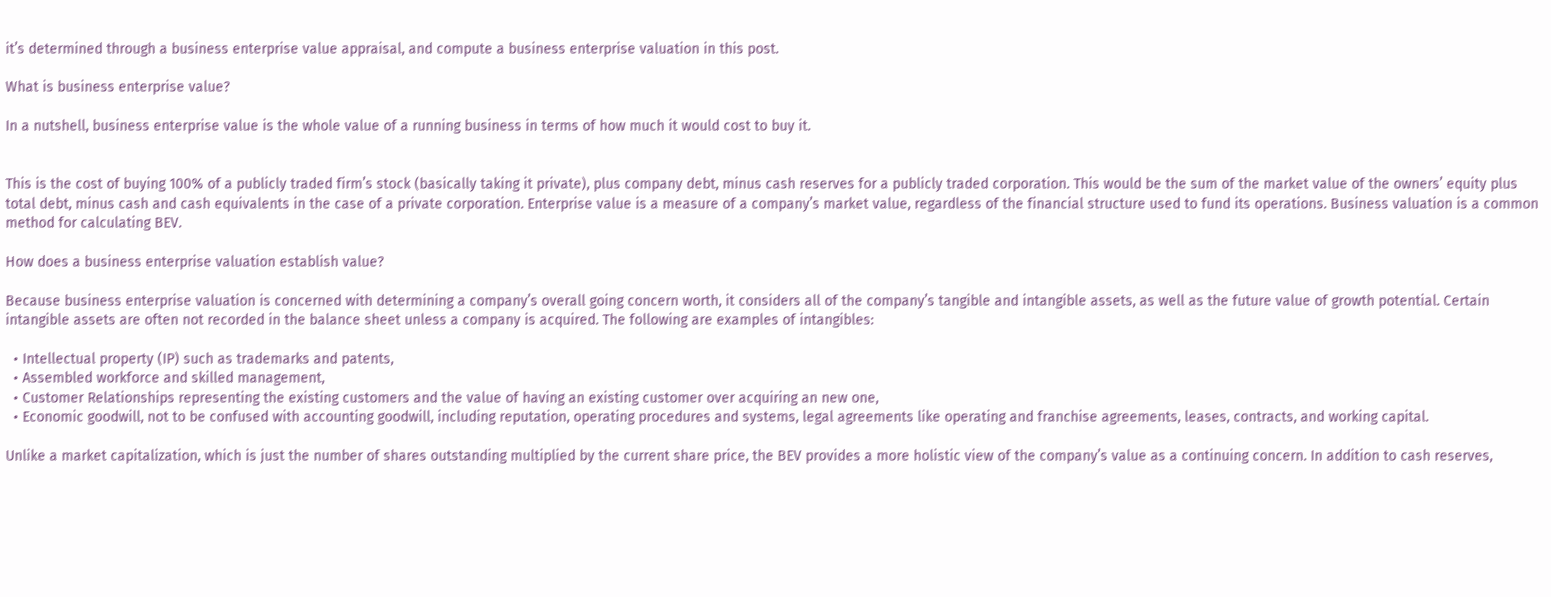it’s determined through a business enterprise value appraisal, and compute a business enterprise valuation in this post.

What is business enterprise value?

In a nutshell, business enterprise value is the whole value of a running business in terms of how much it would cost to buy it.


This is the cost of buying 100% of a publicly traded firm’s stock (basically taking it private), plus company debt, minus cash reserves for a publicly traded corporation. This would be the sum of the market value of the owners’ equity plus total debt, minus cash and cash equivalents in the case of a private corporation. Enterprise value is a measure of a company’s market value, regardless of the financial structure used to fund its operations. Business valuation is a common method for calculating BEV.

How does a business enterprise valuation establish value?

Because business enterprise valuation is concerned with determining a company’s overall going concern worth, it considers all of the company’s tangible and intangible assets, as well as the future value of growth potential. Certain intangible assets are often not recorded in the balance sheet unless a company is acquired. The following are examples of intangibles:

  • Intellectual property (IP) such as trademarks and patents,
  • Assembled workforce and skilled management,
  • Customer Relationships representing the existing customers and the value of having an existing customer over acquiring an new one,
  • Economic goodwill, not to be confused with accounting goodwill, including reputation, operating procedures and systems, legal agreements like operating and franchise agreements, leases, contracts, and working capital.

Unlike a market capitalization, which is just the number of shares outstanding multiplied by the current share price, the BEV provides a more holistic view of the company’s value as a continuing concern. In addition to cash reserves,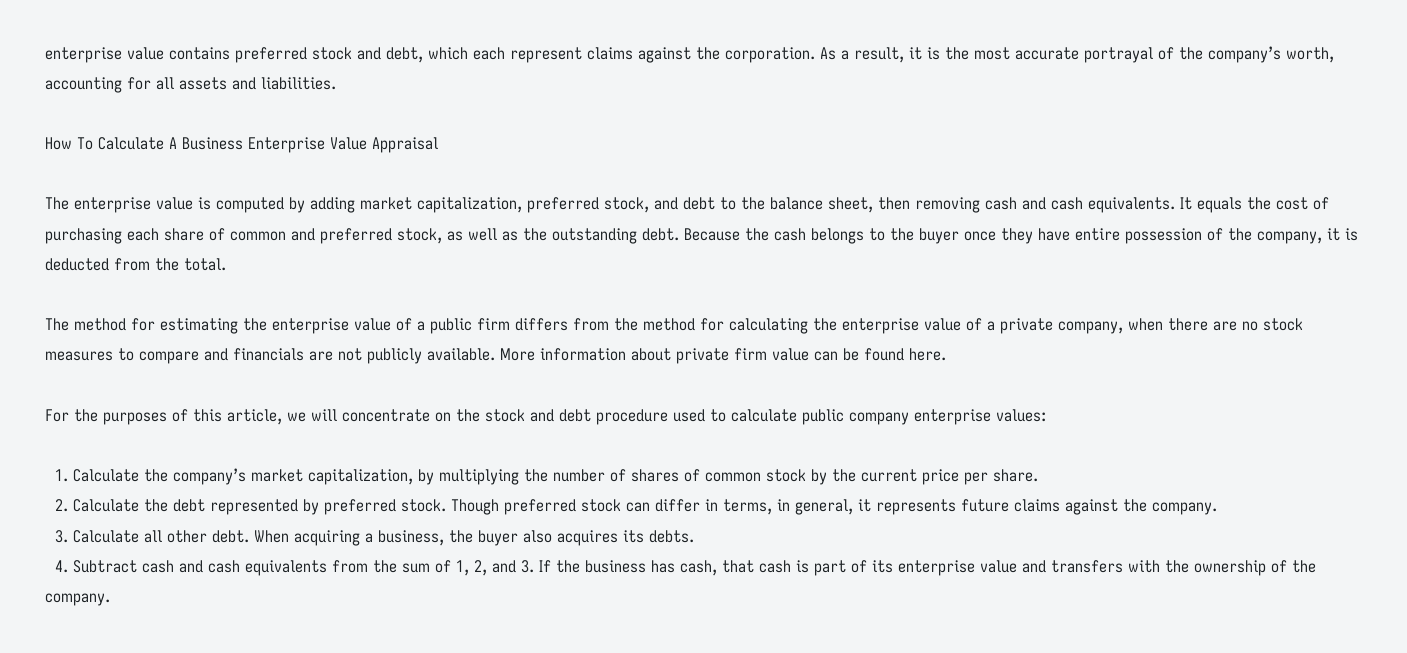enterprise value contains preferred stock and debt, which each represent claims against the corporation. As a result, it is the most accurate portrayal of the company’s worth, accounting for all assets and liabilities.

How To Calculate A Business Enterprise Value Appraisal

The enterprise value is computed by adding market capitalization, preferred stock, and debt to the balance sheet, then removing cash and cash equivalents. It equals the cost of purchasing each share of common and preferred stock, as well as the outstanding debt. Because the cash belongs to the buyer once they have entire possession of the company, it is deducted from the total.

The method for estimating the enterprise value of a public firm differs from the method for calculating the enterprise value of a private company, when there are no stock measures to compare and financials are not publicly available. More information about private firm value can be found here.

For the purposes of this article, we will concentrate on the stock and debt procedure used to calculate public company enterprise values:

  1. Calculate the company’s market capitalization, by multiplying the number of shares of common stock by the current price per share.
  2. Calculate the debt represented by preferred stock. Though preferred stock can differ in terms, in general, it represents future claims against the company.
  3. Calculate all other debt. When acquiring a business, the buyer also acquires its debts.
  4. Subtract cash and cash equivalents from the sum of 1, 2, and 3. If the business has cash, that cash is part of its enterprise value and transfers with the ownership of the company.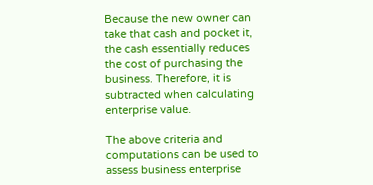Because the new owner can take that cash and pocket it, the cash essentially reduces the cost of purchasing the business. Therefore, it is subtracted when calculating enterprise value.

The above criteria and computations can be used to assess business enterprise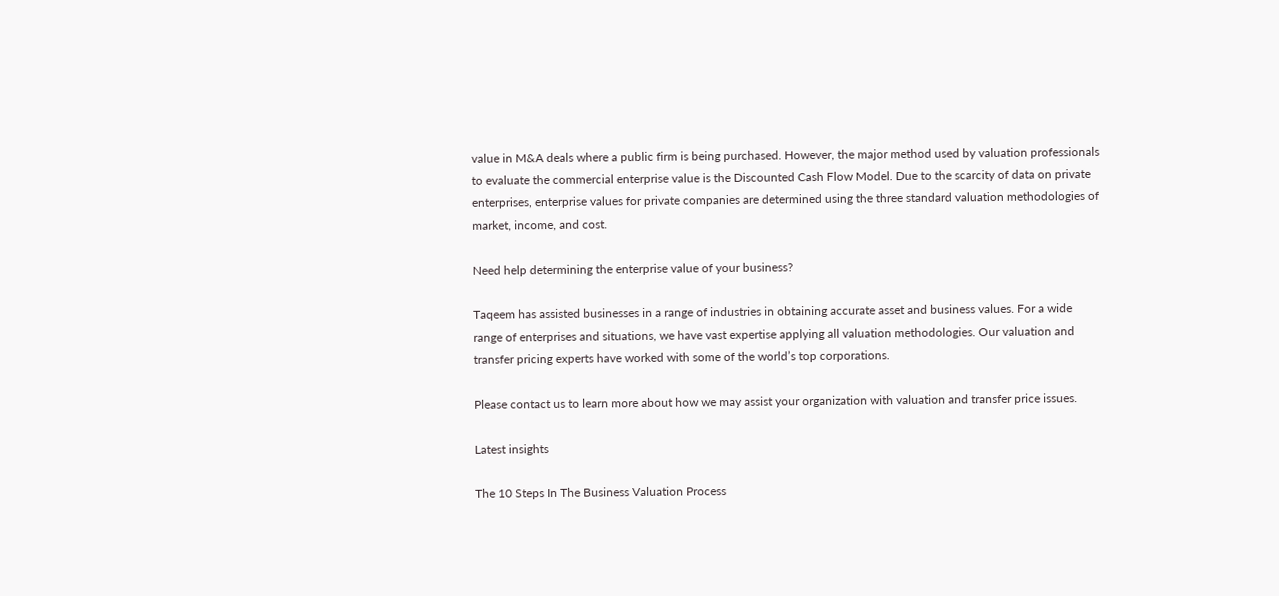value in M&A deals where a public firm is being purchased. However, the major method used by valuation professionals to evaluate the commercial enterprise value is the Discounted Cash Flow Model. Due to the scarcity of data on private enterprises, enterprise values for private companies are determined using the three standard valuation methodologies of market, income, and cost.

Need help determining the enterprise value of your business?

Taqeem has assisted businesses in a range of industries in obtaining accurate asset and business values. For a wide range of enterprises and situations, we have vast expertise applying all valuation methodologies. Our valuation and transfer pricing experts have worked with some of the world’s top corporations.

Please contact us to learn more about how we may assist your organization with valuation and transfer price issues.

Latest insights

The 10 Steps In The Business Valuation Process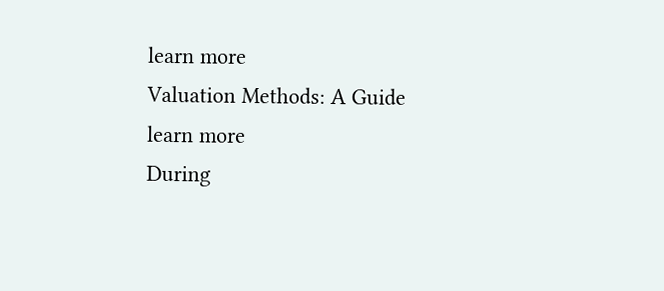learn more
Valuation Methods: A Guide
learn more
During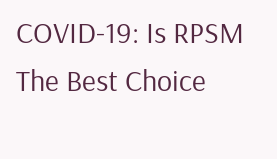COVID-19: Is RPSM The Best Choice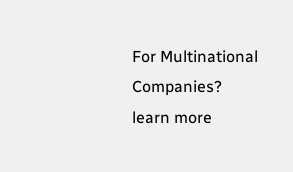For Multinational Companies?
learn more